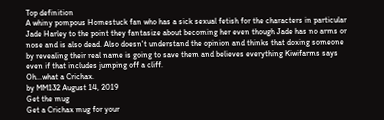Top definition
A whiny pompous Homestuck fan who has a sick sexual fetish for the characters in particular Jade Harley to the point they fantasize about becoming her even though Jade has no arms or nose and is also dead. Also doesn't understand the opinion and thinks that doxing someone by revealing their real name is going to save them and believes everything Kiwifarms says even if that includes jumping off a cliff.
Oh...what a Crichax.
by MM132 August 14, 2019
Get the mug
Get a Crichax mug for your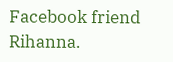Facebook friend Rihanna.